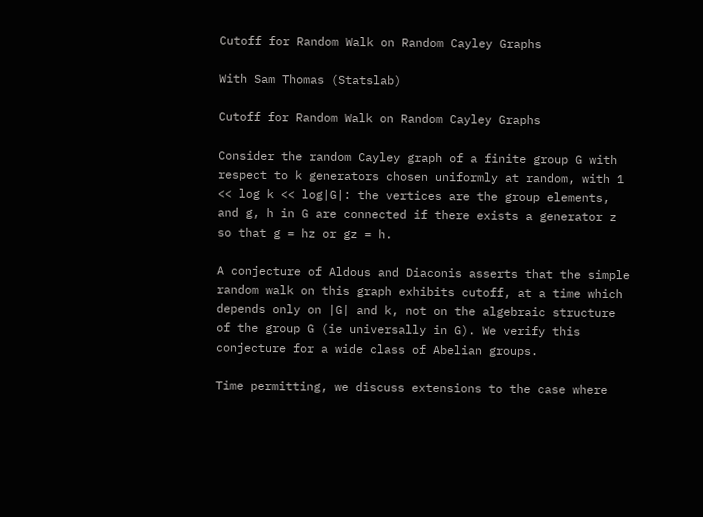Cutoff for Random Walk on Random Cayley Graphs

With Sam Thomas (Statslab)

Cutoff for Random Walk on Random Cayley Graphs

Consider the random Cayley graph of a finite group G with respect to k generators chosen uniformly at random, with 1 << log k << log|G|: the vertices are the group elements, and g, h in G are connected if there exists a generator z so that g = hz or gz = h.

A conjecture of Aldous and Diaconis asserts that the simple random walk on this graph exhibits cutoff, at a time which depends only on |G| and k, not on the algebraic structure of the group G (ie universally in G). We verify this conjecture for a wide class of Abelian groups.

Time permitting, we discuss extensions to the case where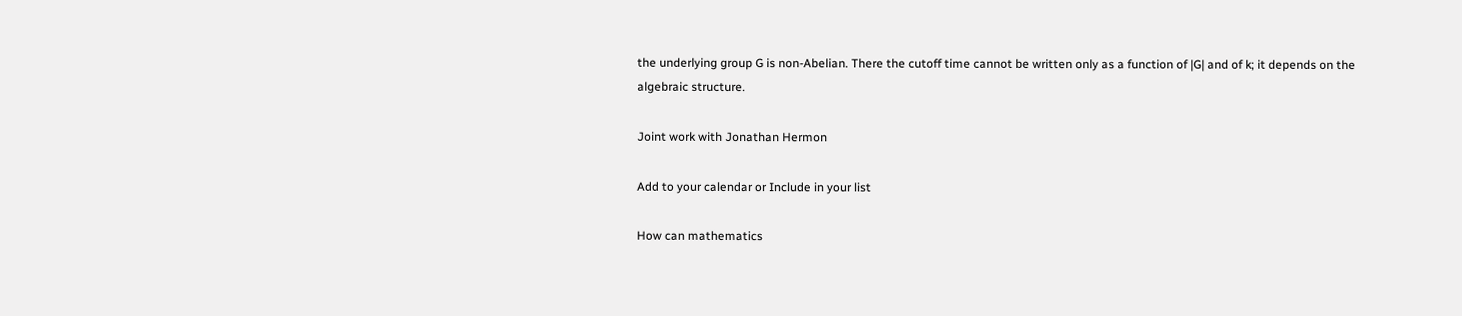the underlying group G is non-Abelian. There the cutoff time cannot be written only as a function of |G| and of k; it depends on the algebraic structure.

Joint work with Jonathan Hermon

Add to your calendar or Include in your list

How can mathematics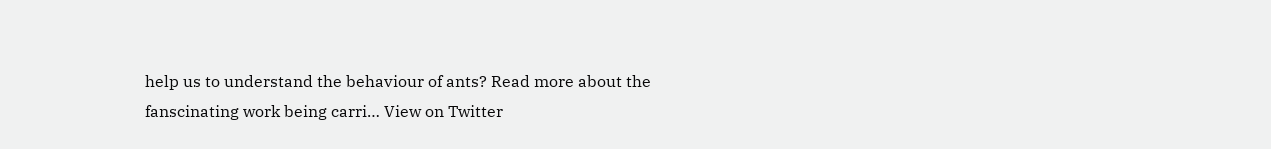help us to understand the behaviour of ants? Read more about the fanscinating work being carri… View on Twitter